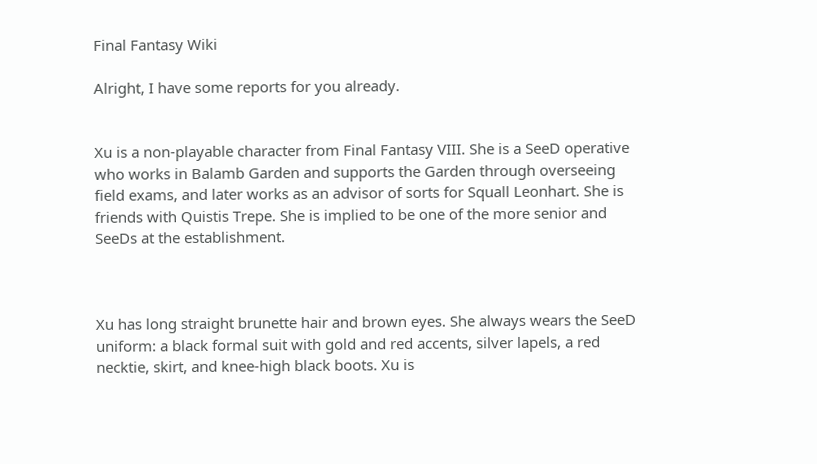Final Fantasy Wiki

Alright, I have some reports for you already.


Xu is a non-playable character from Final Fantasy VIII. She is a SeeD operative who works in Balamb Garden and supports the Garden through overseeing field exams, and later works as an advisor of sorts for Squall Leonhart. She is friends with Quistis Trepe. She is implied to be one of the more senior and SeeDs at the establishment.



Xu has long straight brunette hair and brown eyes. She always wears the SeeD uniform: a black formal suit with gold and red accents, silver lapels, a red necktie, skirt, and knee-high black boots. Xu is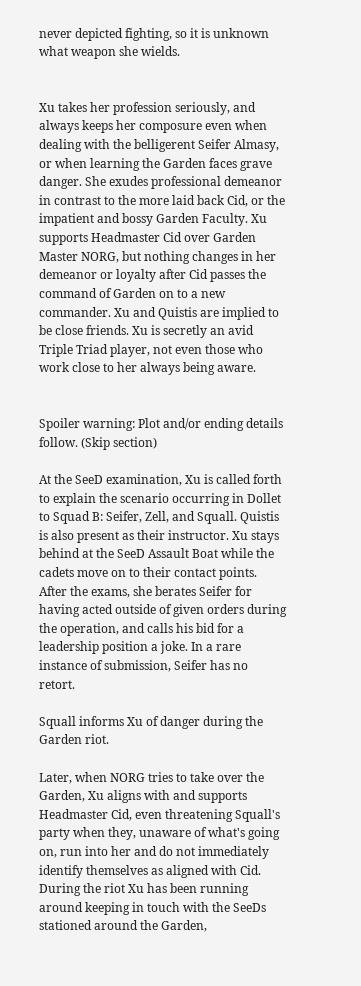never depicted fighting, so it is unknown what weapon she wields.


Xu takes her profession seriously, and always keeps her composure even when dealing with the belligerent Seifer Almasy, or when learning the Garden faces grave danger. She exudes professional demeanor in contrast to the more laid back Cid, or the impatient and bossy Garden Faculty. Xu supports Headmaster Cid over Garden Master NORG, but nothing changes in her demeanor or loyalty after Cid passes the command of Garden on to a new commander. Xu and Quistis are implied to be close friends. Xu is secretly an avid Triple Triad player, not even those who work close to her always being aware.


Spoiler warning: Plot and/or ending details follow. (Skip section)

At the SeeD examination, Xu is called forth to explain the scenario occurring in Dollet to Squad B: Seifer, Zell, and Squall. Quistis is also present as their instructor. Xu stays behind at the SeeD Assault Boat while the cadets move on to their contact points. After the exams, she berates Seifer for having acted outside of given orders during the operation, and calls his bid for a leadership position a joke. In a rare instance of submission, Seifer has no retort.

Squall informs Xu of danger during the Garden riot.

Later, when NORG tries to take over the Garden, Xu aligns with and supports Headmaster Cid, even threatening Squall's party when they, unaware of what's going on, run into her and do not immediately identify themselves as aligned with Cid. During the riot Xu has been running around keeping in touch with the SeeDs stationed around the Garden,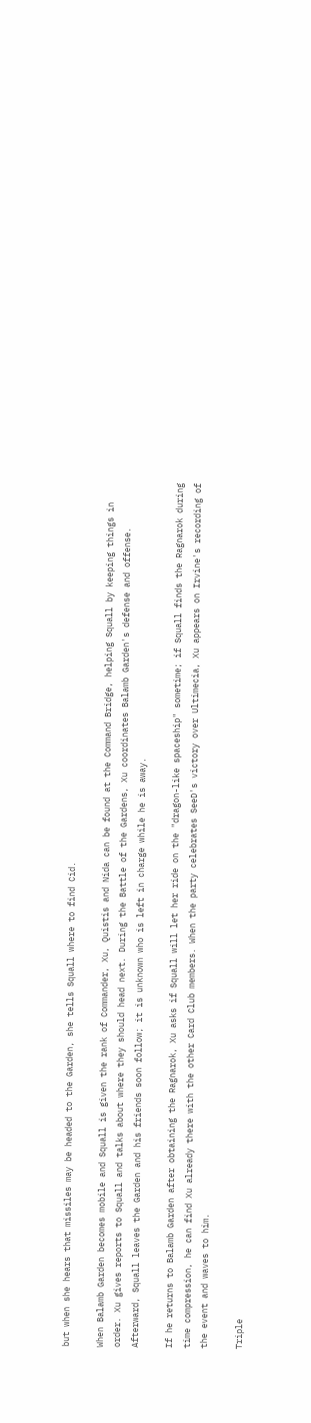but when she hears that missiles may be headed to the Garden, she tells Squall where to find Cid.

When Balamb Garden becomes mobile and Squall is given the rank of Commander, Xu, Quistis and Nida can be found at the Command Bridge, helping Squall by keeping things in order. Xu gives reports to Squall and talks about where they should head next. During the Battle of the Gardens, Xu coordinates Balamb Garden's defense and offense. Afterward, Squall leaves the Garden and his friends soon follow; it is unknown who is left in charge while he is away.

If he returns to Balamb Garden after obtaining the Ragnarok, Xu asks if Squall will let her ride on the "dragon-like spaceship" sometime; if Squall finds the Ragnarok during time compression, he can find Xu already there with the other Card Club members. When the party celebrates SeeD's victory over Ultimecia, Xu appears on Irvine's recording of the event and waves to him.

Triple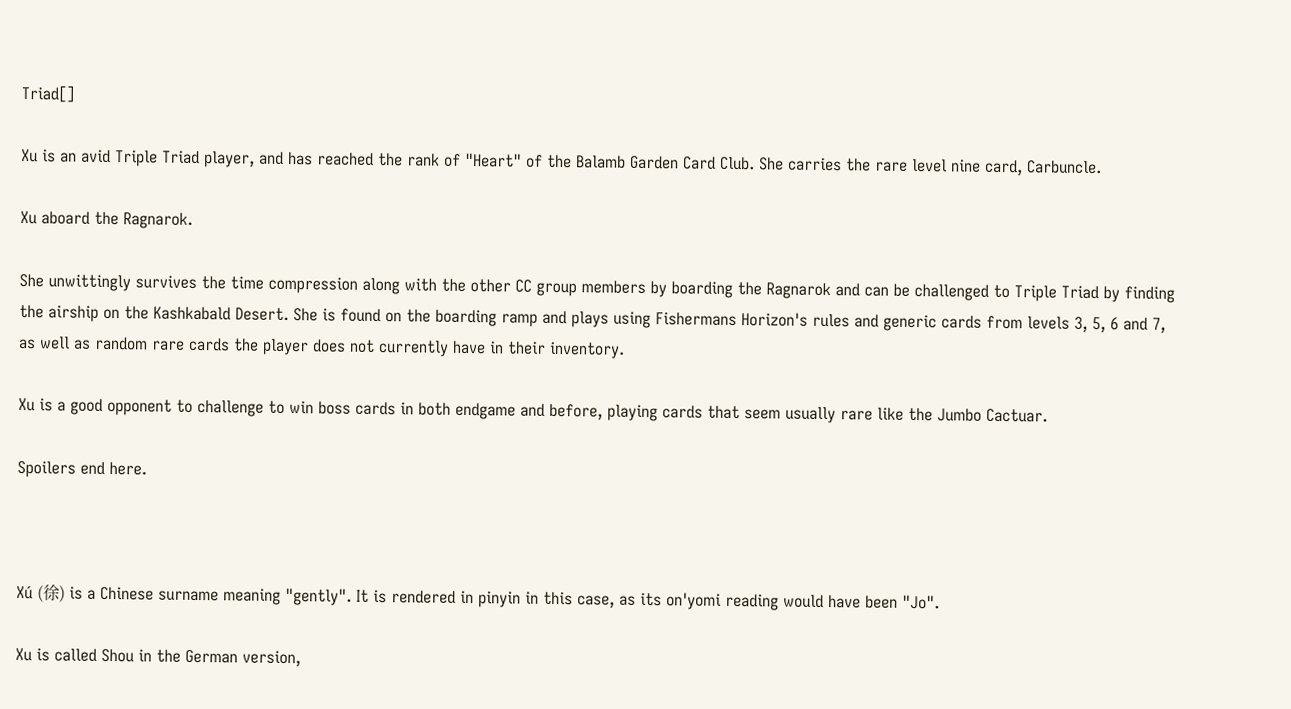Triad[]

Xu is an avid Triple Triad player, and has reached the rank of "Heart" of the Balamb Garden Card Club. She carries the rare level nine card, Carbuncle.

Xu aboard the Ragnarok.

She unwittingly survives the time compression along with the other CC group members by boarding the Ragnarok and can be challenged to Triple Triad by finding the airship on the Kashkabald Desert. She is found on the boarding ramp and plays using Fishermans Horizon's rules and generic cards from levels 3, 5, 6 and 7, as well as random rare cards the player does not currently have in their inventory.

Xu is a good opponent to challenge to win boss cards in both endgame and before, playing cards that seem usually rare like the Jumbo Cactuar.

Spoilers end here.



Xú (徐) is a Chinese surname meaning "gently". It is rendered in pinyin in this case, as its on'yomi reading would have been "Jo".

Xu is called Shou in the German version,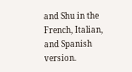and Shu in the French, Italian, and Spanish version.